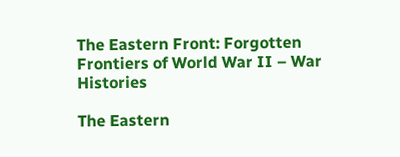The Eastern Front: Forgotten Frontiers of World War II – War Histories

The Eastern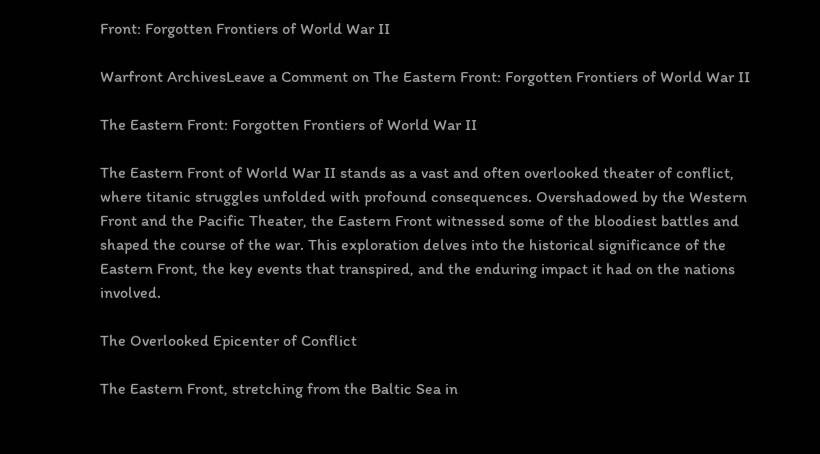Front: Forgotten Frontiers of World War II

Warfront ArchivesLeave a Comment on The Eastern Front: Forgotten Frontiers of World War II

The Eastern Front: Forgotten Frontiers of World War II

The Eastern Front of World War II stands as a vast and often overlooked theater of conflict, where titanic struggles unfolded with profound consequences. Overshadowed by the Western Front and the Pacific Theater, the Eastern Front witnessed some of the bloodiest battles and shaped the course of the war. This exploration delves into the historical significance of the Eastern Front, the key events that transpired, and the enduring impact it had on the nations involved.

The Overlooked Epicenter of Conflict

The Eastern Front, stretching from the Baltic Sea in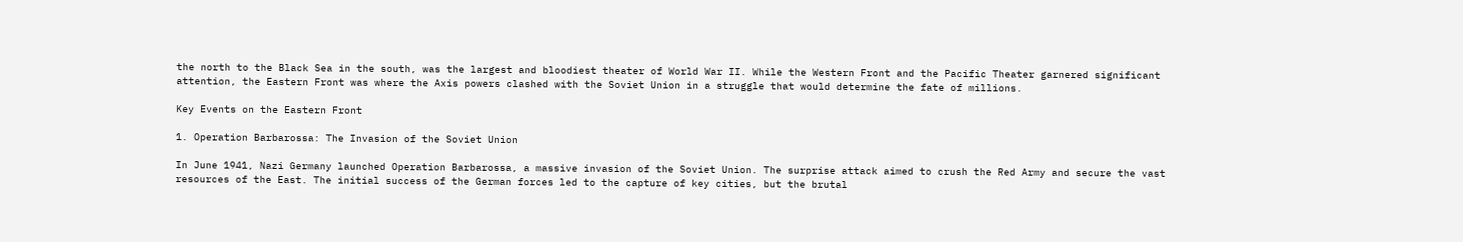the north to the Black Sea in the south, was the largest and bloodiest theater of World War II. While the Western Front and the Pacific Theater garnered significant attention, the Eastern Front was where the Axis powers clashed with the Soviet Union in a struggle that would determine the fate of millions.

Key Events on the Eastern Front

1. Operation Barbarossa: The Invasion of the Soviet Union

In June 1941, Nazi Germany launched Operation Barbarossa, a massive invasion of the Soviet Union. The surprise attack aimed to crush the Red Army and secure the vast resources of the East. The initial success of the German forces led to the capture of key cities, but the brutal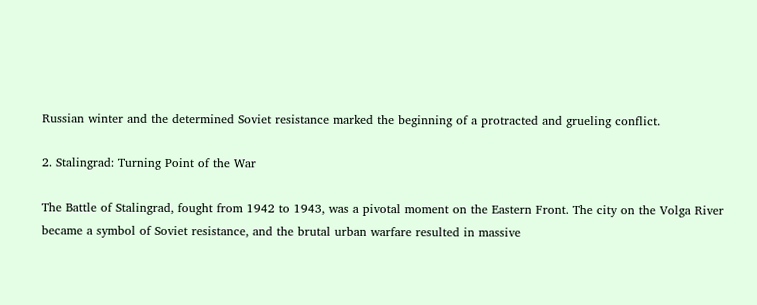Russian winter and the determined Soviet resistance marked the beginning of a protracted and grueling conflict.

2. Stalingrad: Turning Point of the War

The Battle of Stalingrad, fought from 1942 to 1943, was a pivotal moment on the Eastern Front. The city on the Volga River became a symbol of Soviet resistance, and the brutal urban warfare resulted in massive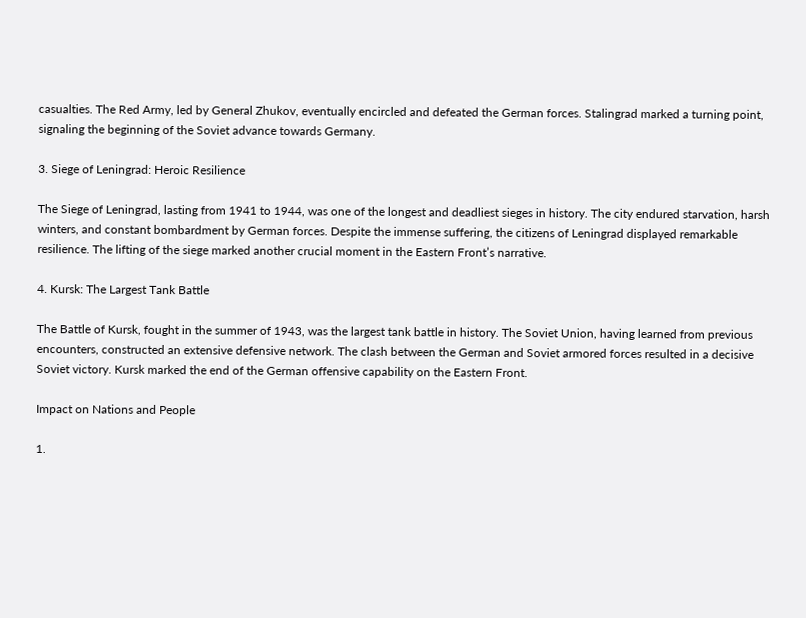casualties. The Red Army, led by General Zhukov, eventually encircled and defeated the German forces. Stalingrad marked a turning point, signaling the beginning of the Soviet advance towards Germany.

3. Siege of Leningrad: Heroic Resilience

The Siege of Leningrad, lasting from 1941 to 1944, was one of the longest and deadliest sieges in history. The city endured starvation, harsh winters, and constant bombardment by German forces. Despite the immense suffering, the citizens of Leningrad displayed remarkable resilience. The lifting of the siege marked another crucial moment in the Eastern Front’s narrative.

4. Kursk: The Largest Tank Battle

The Battle of Kursk, fought in the summer of 1943, was the largest tank battle in history. The Soviet Union, having learned from previous encounters, constructed an extensive defensive network. The clash between the German and Soviet armored forces resulted in a decisive Soviet victory. Kursk marked the end of the German offensive capability on the Eastern Front.

Impact on Nations and People

1.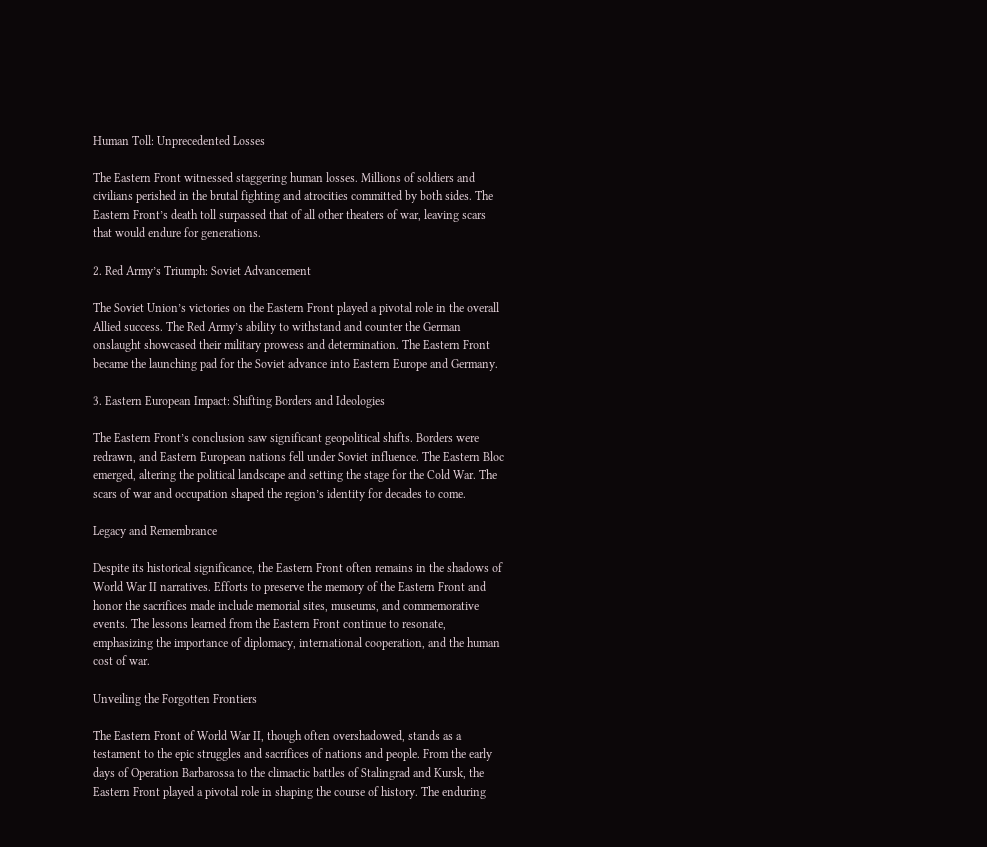Human Toll: Unprecedented Losses

The Eastern Front witnessed staggering human losses. Millions of soldiers and civilians perished in the brutal fighting and atrocities committed by both sides. The Eastern Front’s death toll surpassed that of all other theaters of war, leaving scars that would endure for generations.

2. Red Army’s Triumph: Soviet Advancement

The Soviet Union’s victories on the Eastern Front played a pivotal role in the overall Allied success. The Red Army’s ability to withstand and counter the German onslaught showcased their military prowess and determination. The Eastern Front became the launching pad for the Soviet advance into Eastern Europe and Germany.

3. Eastern European Impact: Shifting Borders and Ideologies

The Eastern Front’s conclusion saw significant geopolitical shifts. Borders were redrawn, and Eastern European nations fell under Soviet influence. The Eastern Bloc emerged, altering the political landscape and setting the stage for the Cold War. The scars of war and occupation shaped the region’s identity for decades to come.

Legacy and Remembrance

Despite its historical significance, the Eastern Front often remains in the shadows of World War II narratives. Efforts to preserve the memory of the Eastern Front and honor the sacrifices made include memorial sites, museums, and commemorative events. The lessons learned from the Eastern Front continue to resonate, emphasizing the importance of diplomacy, international cooperation, and the human cost of war.

Unveiling the Forgotten Frontiers

The Eastern Front of World War II, though often overshadowed, stands as a testament to the epic struggles and sacrifices of nations and people. From the early days of Operation Barbarossa to the climactic battles of Stalingrad and Kursk, the Eastern Front played a pivotal role in shaping the course of history. The enduring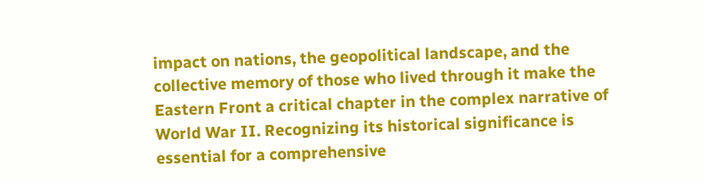impact on nations, the geopolitical landscape, and the collective memory of those who lived through it make the Eastern Front a critical chapter in the complex narrative of World War II. Recognizing its historical significance is essential for a comprehensive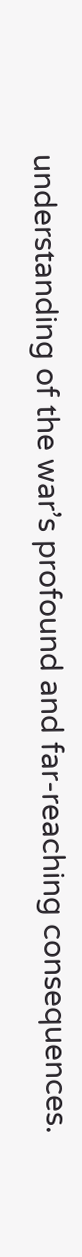understanding of the war’s profound and far-reaching consequences.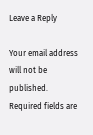Leave a Reply

Your email address will not be published. Required fields are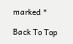marked *

Back To Top